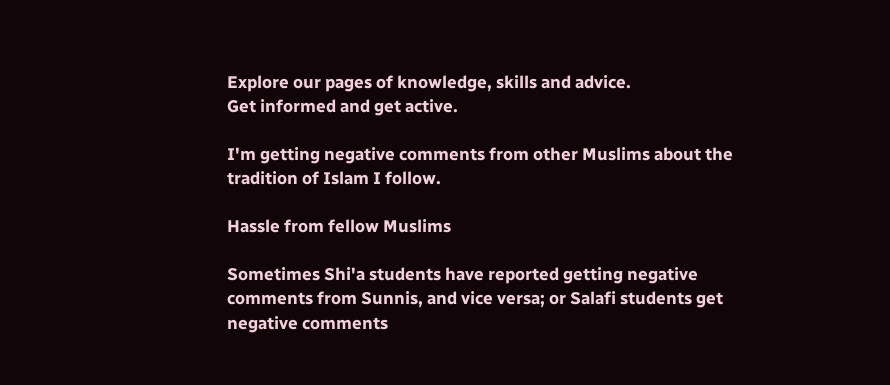Explore our pages of knowledge, skills and advice.
Get informed and get active.

I'm getting negative comments from other Muslims about the tradition of Islam I follow.

Hassle from fellow Muslims

Sometimes Shi'a students have reported getting negative comments from Sunnis, and vice versa; or Salafi students get negative comments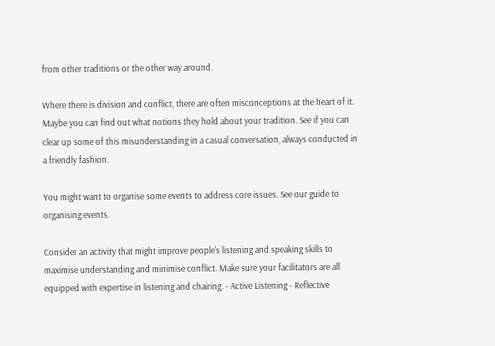from other traditions or the other way around.

Where there is division and conflict, there are often misconceptions at the heart of it. Maybe you can find out what notions they hold about your tradition. See if you can clear up some of this misunderstanding in a casual conversation, always conducted in a friendly fashion.

You might want to organise some events to address core issues. See our guide to organising events.

Consider an activity that might improve people's listening and speaking skills to maximise understanding and minimise conflict. Make sure your facilitators are all equipped with expertise in listening and chairing. - Active Listening - Reflective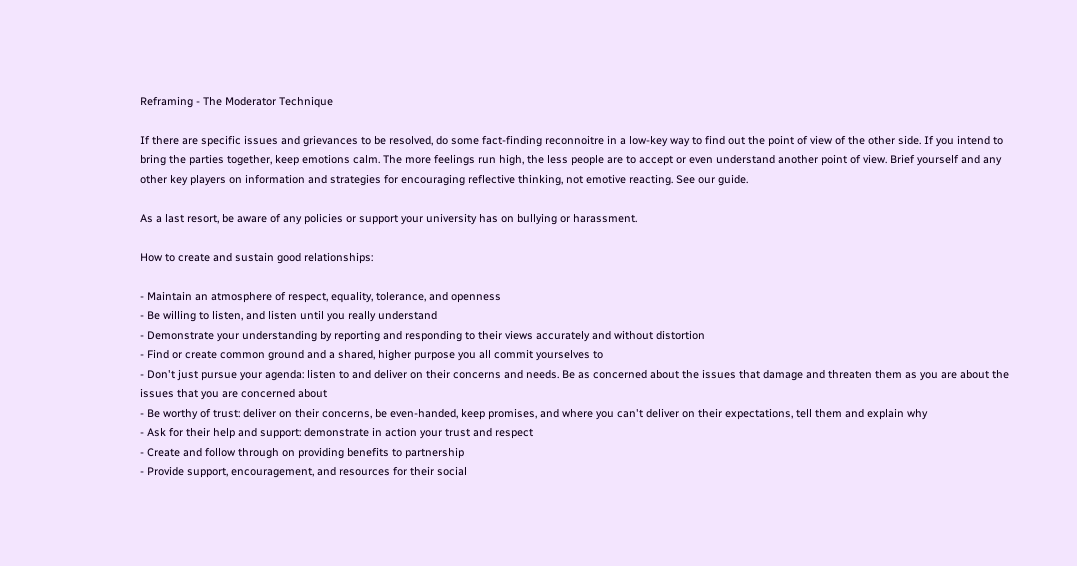Reframing - The Moderator Technique

If there are specific issues and grievances to be resolved, do some fact-finding reconnoitre in a low-key way to find out the point of view of the other side. If you intend to bring the parties together, keep emotions calm. The more feelings run high, the less people are to accept or even understand another point of view. Brief yourself and any other key players on information and strategies for encouraging reflective thinking, not emotive reacting. See our guide.

As a last resort, be aware of any policies or support your university has on bullying or harassment.

How to create and sustain good relationships:

- Maintain an atmosphere of respect, equality, tolerance, and openness
- Be willing to listen, and listen until you really understand
- Demonstrate your understanding by reporting and responding to their views accurately and without distortion
- Find or create common ground and a shared, higher purpose you all commit yourselves to
- Don't just pursue your agenda: listen to and deliver on their concerns and needs. Be as concerned about the issues that damage and threaten them as you are about the issues that you are concerned about
- Be worthy of trust: deliver on their concerns, be even-handed, keep promises, and where you can't deliver on their expectations, tell them and explain why
- Ask for their help and support: demonstrate in action your trust and respect
- Create and follow through on providing benefits to partnership
- Provide support, encouragement, and resources for their social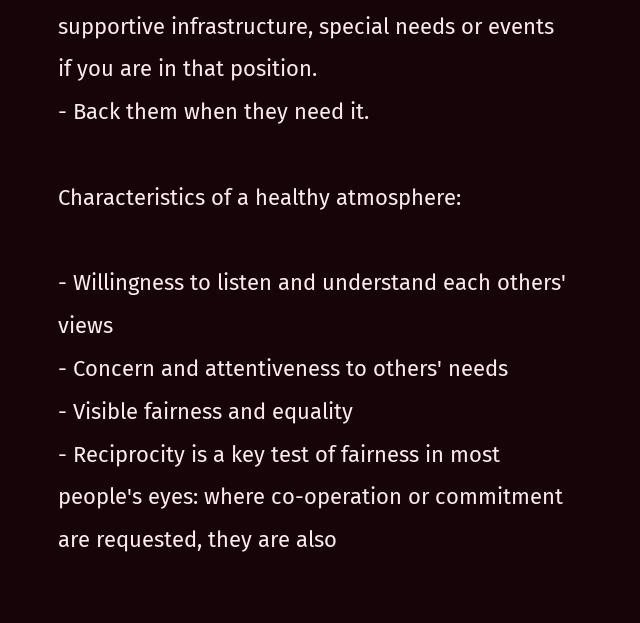supportive infrastructure, special needs or events if you are in that position.
- Back them when they need it.

Characteristics of a healthy atmosphere:

- Willingness to listen and understand each others' views
- Concern and attentiveness to others' needs
- Visible fairness and equality
- Reciprocity is a key test of fairness in most people's eyes: where co-operation or commitment are requested, they are also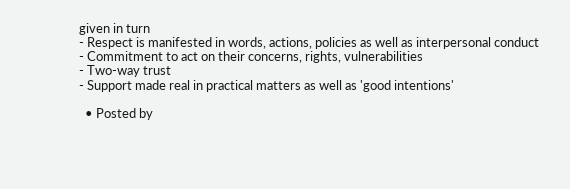given in turn
- Respect is manifested in words, actions, policies as well as interpersonal conduct
- Commitment to act on their concerns, rights, vulnerabilities
- Two-way trust
- Support made real in practical matters as well as 'good intentions'

  • Posted by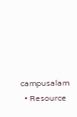campusalam
  • Resource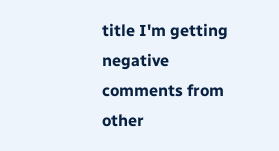title I'm getting negative comments from other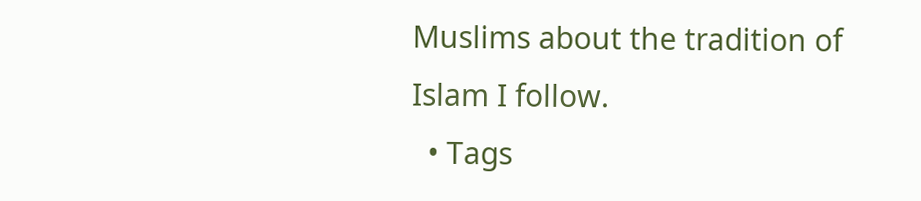Muslims about the tradition of Islam I follow.
  • Tags